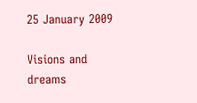25 January 2009

Visions and dreams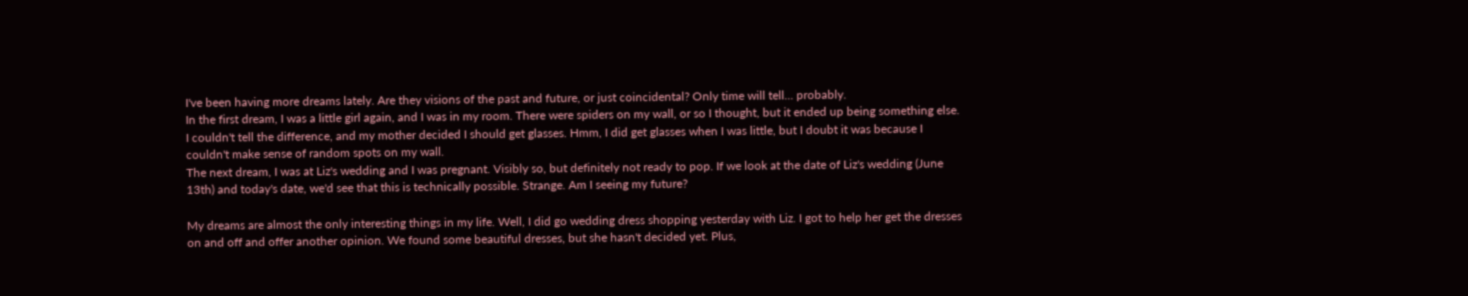I've been having more dreams lately. Are they visions of the past and future, or just coincidental? Only time will tell... probably.
In the first dream, I was a little girl again, and I was in my room. There were spiders on my wall, or so I thought, but it ended up being something else. I couldn't tell the difference, and my mother decided I should get glasses. Hmm, I did get glasses when I was little, but I doubt it was because I couldn't make sense of random spots on my wall.
The next dream, I was at Liz's wedding and I was pregnant. Visibly so, but definitely not ready to pop. If we look at the date of Liz's wedding (June 13th) and today's date, we'd see that this is technically possible. Strange. Am I seeing my future?

My dreams are almost the only interesting things in my life. Well, I did go wedding dress shopping yesterday with Liz. I got to help her get the dresses on and off and offer another opinion. We found some beautiful dresses, but she hasn't decided yet. Plus,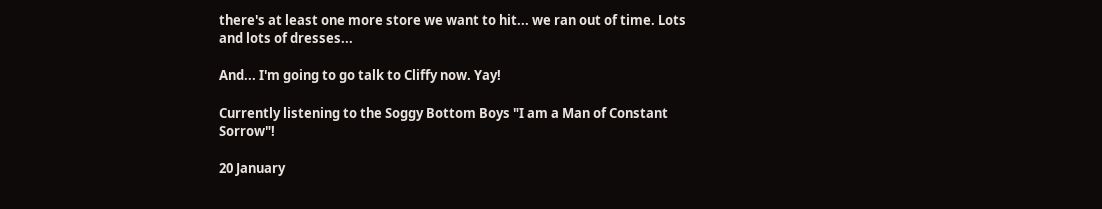there's at least one more store we want to hit... we ran out of time. Lots and lots of dresses...

And... I'm going to go talk to Cliffy now. Yay!

Currently listening to the Soggy Bottom Boys "I am a Man of Constant Sorrow"!

20 January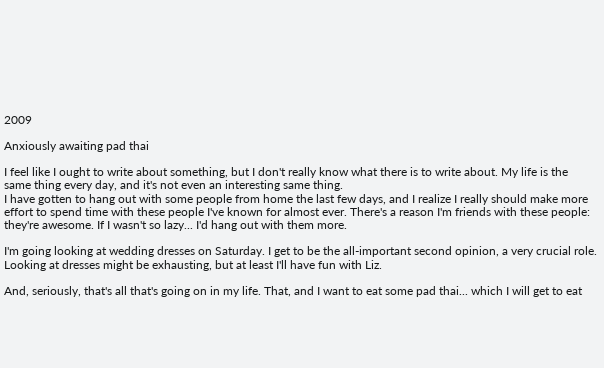2009

Anxiously awaiting pad thai

I feel like I ought to write about something, but I don't really know what there is to write about. My life is the same thing every day, and it's not even an interesting same thing.
I have gotten to hang out with some people from home the last few days, and I realize I really should make more effort to spend time with these people I've known for almost ever. There's a reason I'm friends with these people: they're awesome. If I wasn't so lazy... I'd hang out with them more.

I'm going looking at wedding dresses on Saturday. I get to be the all-important second opinion, a very crucial role. Looking at dresses might be exhausting, but at least I'll have fun with Liz.

And, seriously, that's all that's going on in my life. That, and I want to eat some pad thai... which I will get to eat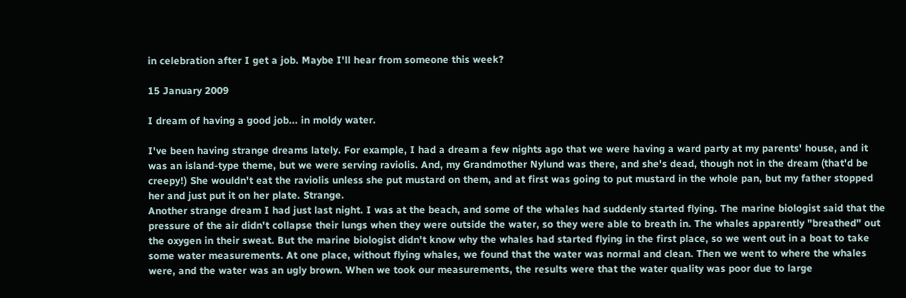in celebration after I get a job. Maybe I'll hear from someone this week?

15 January 2009

I dream of having a good job... in moldy water.

I've been having strange dreams lately. For example, I had a dream a few nights ago that we were having a ward party at my parents' house, and it was an island-type theme, but we were serving raviolis. And, my Grandmother Nylund was there, and she's dead, though not in the dream (that'd be creepy!) She wouldn't eat the raviolis unless she put mustard on them, and at first was going to put mustard in the whole pan, but my father stopped her and just put it on her plate. Strange.
Another strange dream I had just last night. I was at the beach, and some of the whales had suddenly started flying. The marine biologist said that the pressure of the air didn't collapse their lungs when they were outside the water, so they were able to breath in. The whales apparently "breathed" out the oxygen in their sweat. But the marine biologist didn't know why the whales had started flying in the first place, so we went out in a boat to take some water measurements. At one place, without flying whales, we found that the water was normal and clean. Then we went to where the whales were, and the water was an ugly brown. When we took our measurements, the results were that the water quality was poor due to large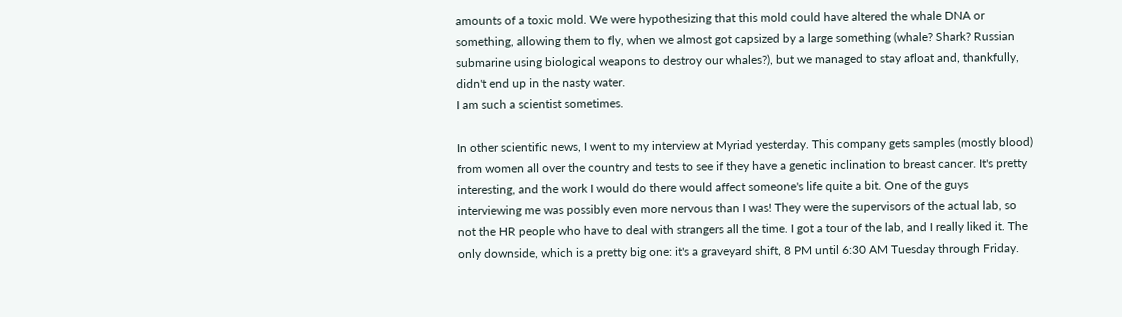amounts of a toxic mold. We were hypothesizing that this mold could have altered the whale DNA or something, allowing them to fly, when we almost got capsized by a large something (whale? Shark? Russian submarine using biological weapons to destroy our whales?), but we managed to stay afloat and, thankfully, didn't end up in the nasty water.
I am such a scientist sometimes.

In other scientific news, I went to my interview at Myriad yesterday. This company gets samples (mostly blood) from women all over the country and tests to see if they have a genetic inclination to breast cancer. It's pretty interesting, and the work I would do there would affect someone's life quite a bit. One of the guys interviewing me was possibly even more nervous than I was! They were the supervisors of the actual lab, so not the HR people who have to deal with strangers all the time. I got a tour of the lab, and I really liked it. The only downside, which is a pretty big one: it's a graveyard shift, 8 PM until 6:30 AM Tuesday through Friday.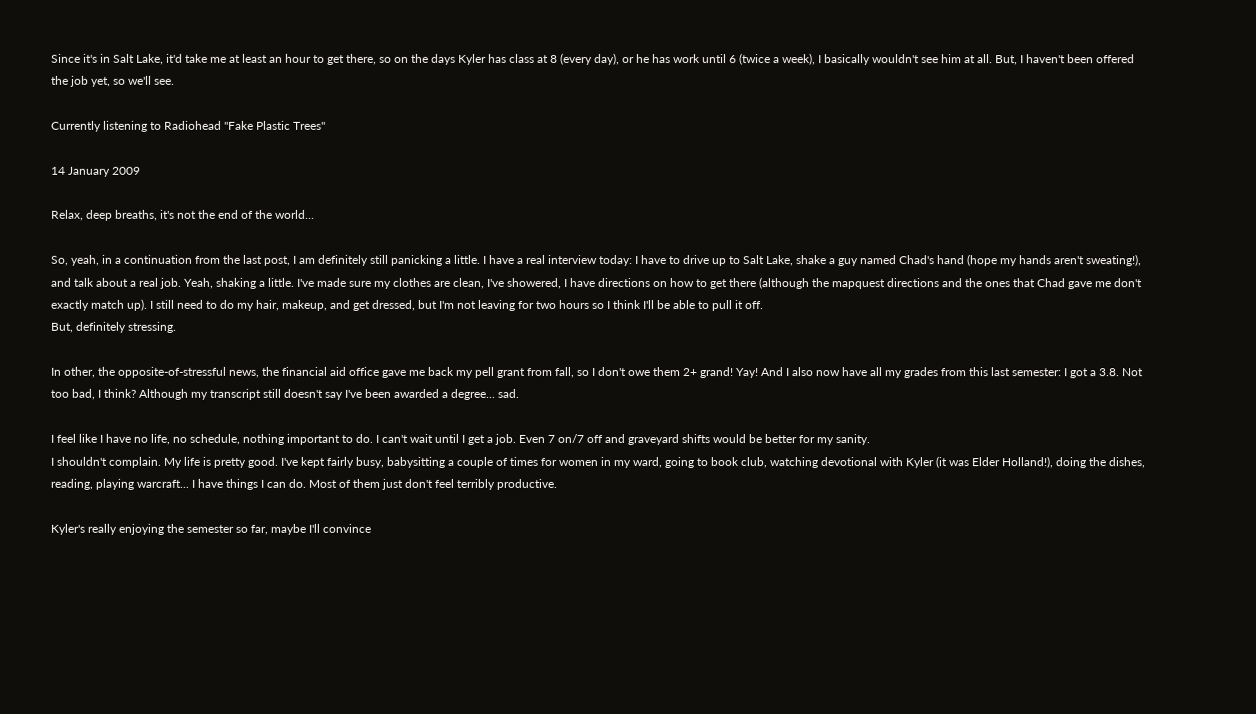Since it's in Salt Lake, it'd take me at least an hour to get there, so on the days Kyler has class at 8 (every day), or he has work until 6 (twice a week), I basically wouldn't see him at all. But, I haven't been offered the job yet, so we'll see.

Currently listening to Radiohead "Fake Plastic Trees"

14 January 2009

Relax, deep breaths, it's not the end of the world...

So, yeah, in a continuation from the last post, I am definitely still panicking a little. I have a real interview today: I have to drive up to Salt Lake, shake a guy named Chad's hand (hope my hands aren't sweating!), and talk about a real job. Yeah, shaking a little. I've made sure my clothes are clean, I've showered, I have directions on how to get there (although the mapquest directions and the ones that Chad gave me don't exactly match up). I still need to do my hair, makeup, and get dressed, but I'm not leaving for two hours so I think I'll be able to pull it off.
But, definitely stressing.

In other, the opposite-of-stressful news, the financial aid office gave me back my pell grant from fall, so I don't owe them 2+ grand! Yay! And I also now have all my grades from this last semester: I got a 3.8. Not too bad, I think? Although my transcript still doesn't say I've been awarded a degree... sad.

I feel like I have no life, no schedule, nothing important to do. I can't wait until I get a job. Even 7 on/7 off and graveyard shifts would be better for my sanity.
I shouldn't complain. My life is pretty good. I've kept fairly busy, babysitting a couple of times for women in my ward, going to book club, watching devotional with Kyler (it was Elder Holland!), doing the dishes, reading, playing warcraft... I have things I can do. Most of them just don't feel terribly productive.

Kyler's really enjoying the semester so far, maybe I'll convince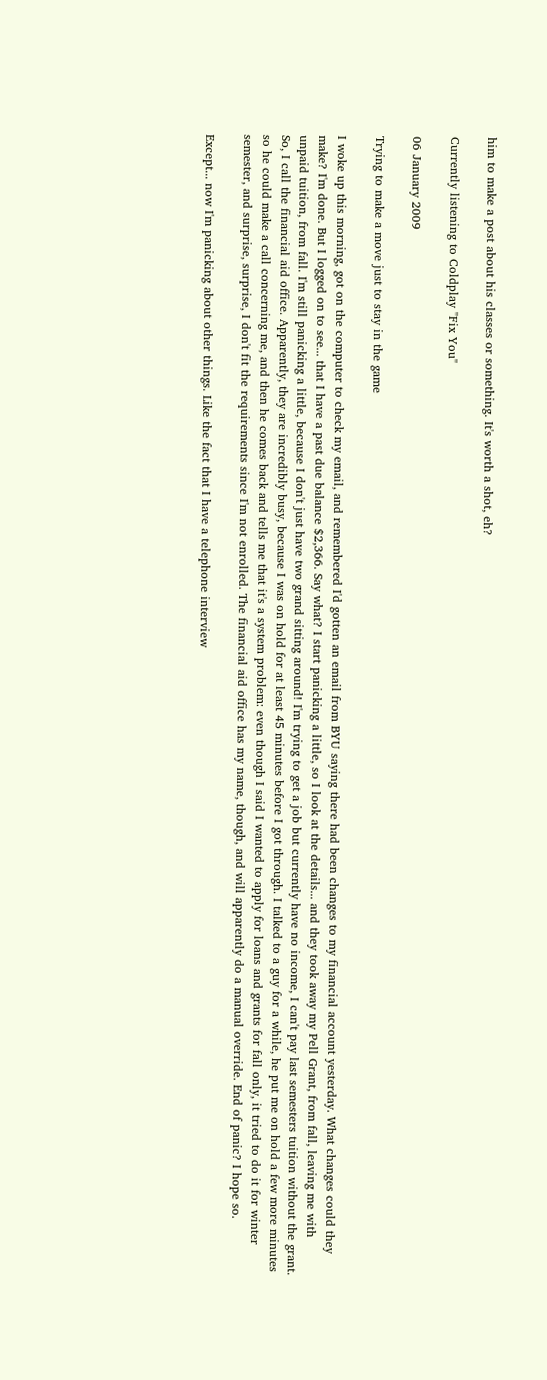him to make a post about his classes or something. It's worth a shot, eh?

Currently listening to Coldplay "Fix You"

06 January 2009

Trying to make a move just to stay in the game

I woke up this morning, got on the computer to check my email, and remembered I'd gotten an email from BYU saying there had been changes to my financial account yesterday. What changes could they make? I'm done. But I logged on to see... that I have a past due balance $2,366. Say what? I start panicking a little, so I look at the details... and they took away my Pell Grant, from fall, leaving me with unpaid tuition, from fall. I'm still panicking a little, because I don't just have two grand sitting around! I'm trying to get a job but currently have no income, I can't pay last semesters tuition without the grant. So, I call the financial aid office. Apparently, they are incredibly busy, because I was on hold for at least 45 minutes before I got through. I talked to a guy for a while, he put me on hold a few more minutes so he could make a call concerning me, and then he comes back and tells me that it's a system problem: even though I said I wanted to apply for loans and grants for fall only, it tried to do it for winter semester, and surprise, surprise, I don't fit the requirements since I'm not enrolled. The financial aid office has my name, though, and will apparently do a manual override. End of panic? I hope so.

Except... now I'm panicking about other things. Like the fact that I have a telephone interview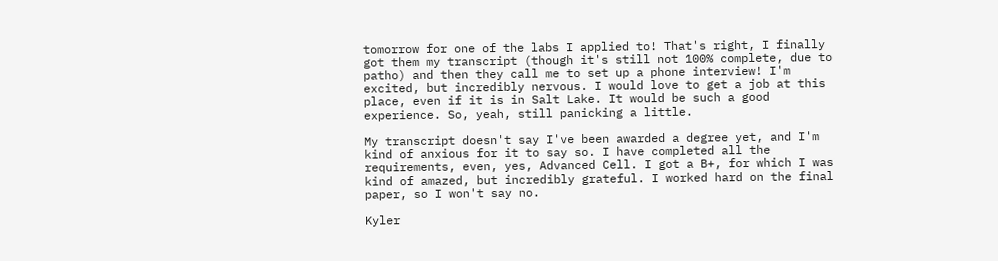tomorrow for one of the labs I applied to! That's right, I finally got them my transcript (though it's still not 100% complete, due to patho) and then they call me to set up a phone interview! I'm excited, but incredibly nervous. I would love to get a job at this place, even if it is in Salt Lake. It would be such a good experience. So, yeah, still panicking a little.

My transcript doesn't say I've been awarded a degree yet, and I'm kind of anxious for it to say so. I have completed all the requirements, even, yes, Advanced Cell. I got a B+, for which I was kind of amazed, but incredibly grateful. I worked hard on the final paper, so I won't say no.

Kyler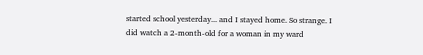started school yesterday... and I stayed home. So strange. I did watch a 2-month-old for a woman in my ward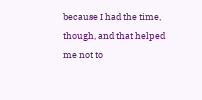because I had the time, though, and that helped me not to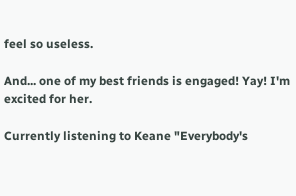feel so useless.

And... one of my best friends is engaged! Yay! I'm excited for her.

Currently listening to Keane "Everybody's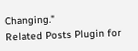Changing."
Related Posts Plugin for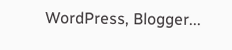WordPress, Blogger...